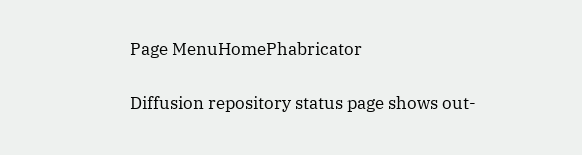Page MenuHomePhabricator

Diffusion repository status page shows out-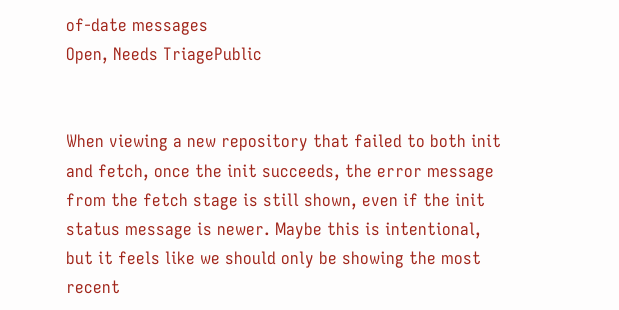of-date messages
Open, Needs TriagePublic


When viewing a new repository that failed to both init and fetch, once the init succeeds, the error message from the fetch stage is still shown, even if the init status message is newer. Maybe this is intentional, but it feels like we should only be showing the most recent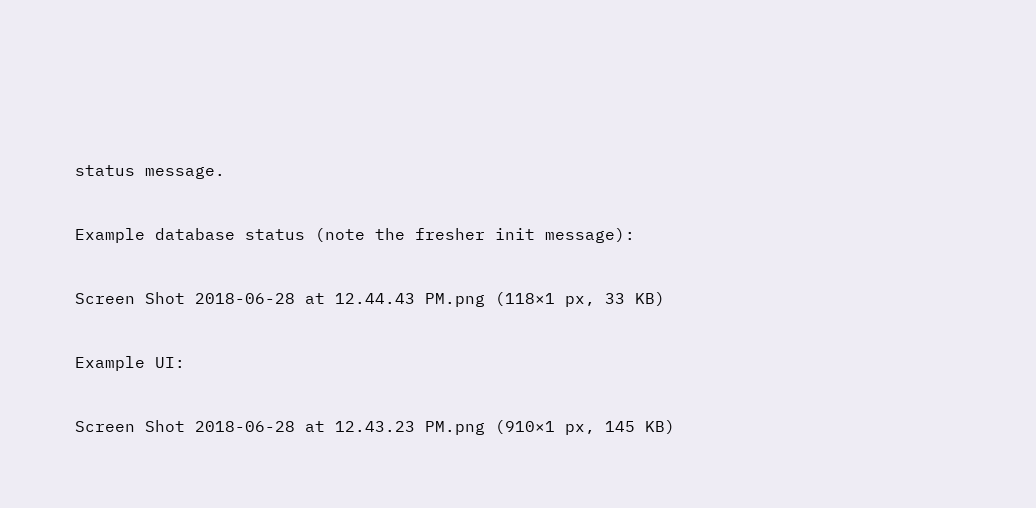status message.

Example database status (note the fresher init message):

Screen Shot 2018-06-28 at 12.44.43 PM.png (118×1 px, 33 KB)

Example UI:

Screen Shot 2018-06-28 at 12.43.23 PM.png (910×1 px, 145 KB)